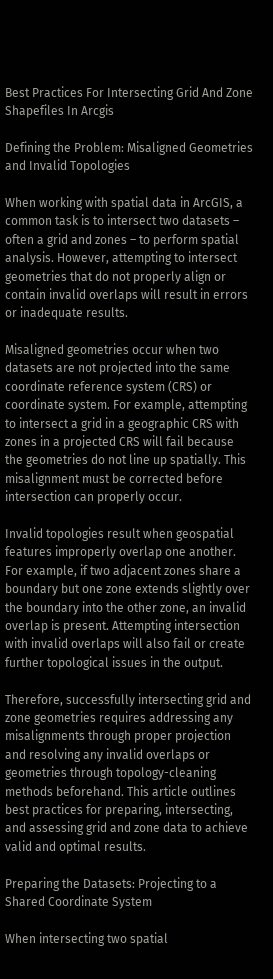Best Practices For Intersecting Grid And Zone Shapefiles In Arcgis

Defining the Problem: Misaligned Geometries and Invalid Topologies

When working with spatial data in ArcGIS, a common task is to intersect two datasets – often a grid and zones – to perform spatial analysis. However, attempting to intersect geometries that do not properly align or contain invalid overlaps will result in errors or inadequate results.

Misaligned geometries occur when two datasets are not projected into the same coordinate reference system (CRS) or coordinate system. For example, attempting to intersect a grid in a geographic CRS with zones in a projected CRS will fail because the geometries do not line up spatially. This misalignment must be corrected before intersection can properly occur.

Invalid topologies result when geospatial features improperly overlap one another. For example, if two adjacent zones share a boundary but one zone extends slightly over the boundary into the other zone, an invalid overlap is present. Attempting intersection with invalid overlaps will also fail or create further topological issues in the output.

Therefore, successfully intersecting grid and zone geometries requires addressing any misalignments through proper projection and resolving any invalid overlaps or geometries through topology-cleaning methods beforehand. This article outlines best practices for preparing, intersecting, and assessing grid and zone data to achieve valid and optimal results.

Preparing the Datasets: Projecting to a Shared Coordinate System

When intersecting two spatial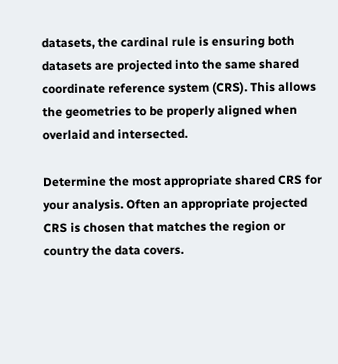datasets, the cardinal rule is ensuring both datasets are projected into the same shared coordinate reference system (CRS). This allows the geometries to be properly aligned when overlaid and intersected.

Determine the most appropriate shared CRS for your analysis. Often an appropriate projected CRS is chosen that matches the region or country the data covers.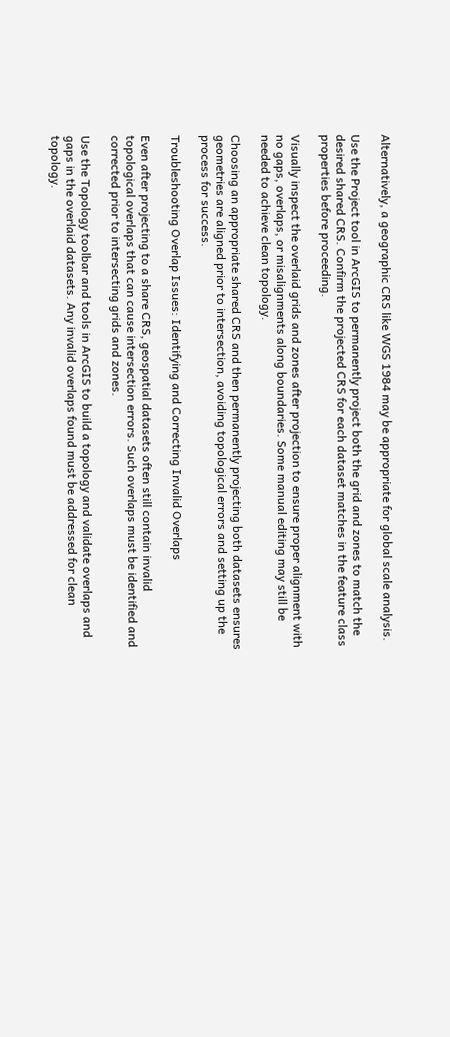Alternatively, a geographic CRS like WGS 1984 may be appropriate for global scale analysis.

Use the Project tool in ArcGIS to permanently project both the grid and zones to match the desired shared CRS. Confirm the projected CRS for each dataset matches in the feature class properties before proceeding.

Visually inspect the overlaid grids and zones after projection to ensure proper alignment with no gaps, overlaps, or misalignments along boundaries. Some manual editing may still be needed to achieve clean topology.

Choosing an appropriate shared CRS and then permanently projecting both datasets ensures geometries are aligned prior to intersection, avoiding topological errors and setting up the process for success.

Troubleshooting Overlap Issues: Identifying and Correcting Invalid Overlaps

Even after projecting to a share CRS, geospatial datasets often still contain invalid topological overlaps that can cause intersection errors. Such overlaps must be identified and corrected prior to intersecting grids and zones.

Use the Topology toolbar and tools in ArcGIS to build a topology and validate overlaps and gaps in the overlaid datasets. Any invalid overlaps found must be addressed for clean topology.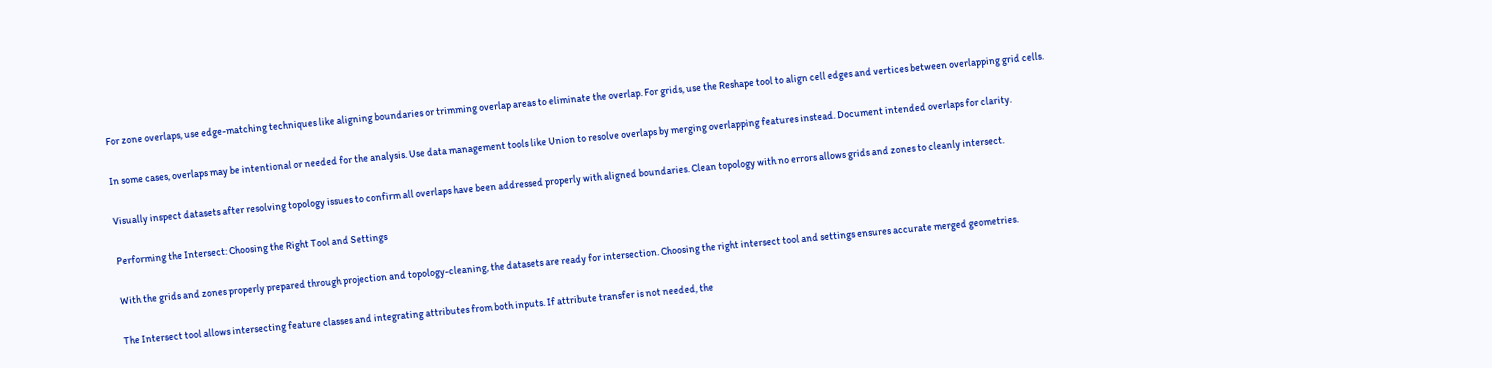For zone overlaps, use edge-matching techniques like aligning boundaries or trimming overlap areas to eliminate the overlap. For grids, use the Reshape tool to align cell edges and vertices between overlapping grid cells.

In some cases, overlaps may be intentional or needed for the analysis. Use data management tools like Union to resolve overlaps by merging overlapping features instead. Document intended overlaps for clarity.

Visually inspect datasets after resolving topology issues to confirm all overlaps have been addressed properly with aligned boundaries. Clean topology with no errors allows grids and zones to cleanly intersect.

Performing the Intersect: Choosing the Right Tool and Settings

With the grids and zones properly prepared through projection and topology-cleaning, the datasets are ready for intersection. Choosing the right intersect tool and settings ensures accurate merged geometries.

The Intersect tool allows intersecting feature classes and integrating attributes from both inputs. If attribute transfer is not needed, the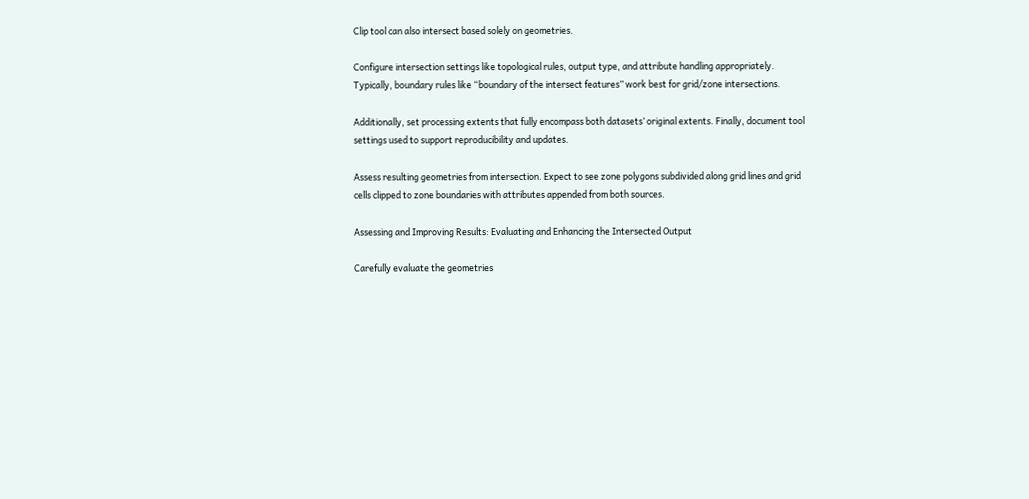Clip tool can also intersect based solely on geometries.

Configure intersection settings like topological rules, output type, and attribute handling appropriately. Typically, boundary rules like “boundary of the intersect features” work best for grid/zone intersections.

Additionally, set processing extents that fully encompass both datasets’ original extents. Finally, document tool settings used to support reproducibility and updates.

Assess resulting geometries from intersection. Expect to see zone polygons subdivided along grid lines and grid cells clipped to zone boundaries with attributes appended from both sources.

Assessing and Improving Results: Evaluating and Enhancing the Intersected Output

Carefully evaluate the geometries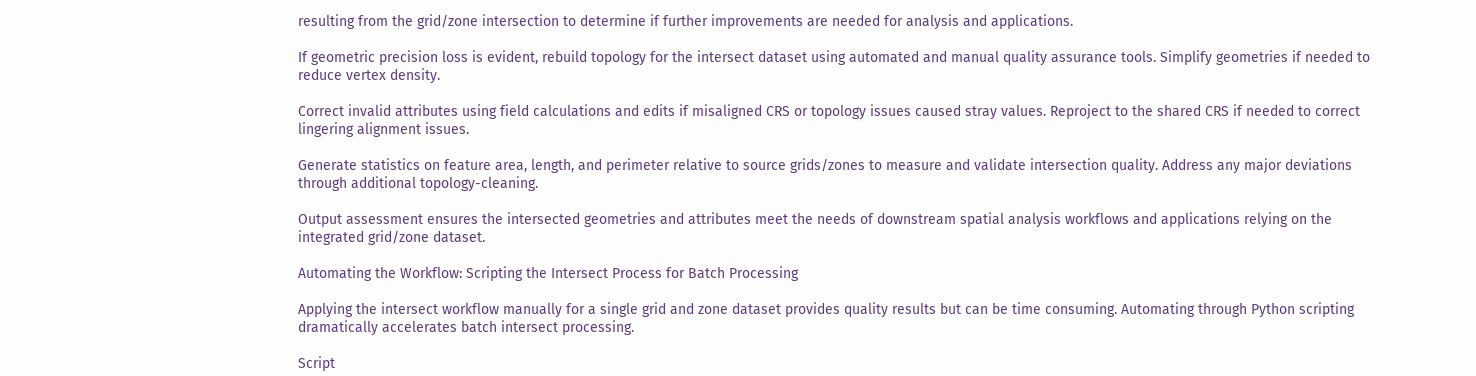resulting from the grid/zone intersection to determine if further improvements are needed for analysis and applications.

If geometric precision loss is evident, rebuild topology for the intersect dataset using automated and manual quality assurance tools. Simplify geometries if needed to reduce vertex density.

Correct invalid attributes using field calculations and edits if misaligned CRS or topology issues caused stray values. Reproject to the shared CRS if needed to correct lingering alignment issues.

Generate statistics on feature area, length, and perimeter relative to source grids/zones to measure and validate intersection quality. Address any major deviations through additional topology-cleaning.

Output assessment ensures the intersected geometries and attributes meet the needs of downstream spatial analysis workflows and applications relying on the integrated grid/zone dataset.

Automating the Workflow: Scripting the Intersect Process for Batch Processing

Applying the intersect workflow manually for a single grid and zone dataset provides quality results but can be time consuming. Automating through Python scripting dramatically accelerates batch intersect processing.

Script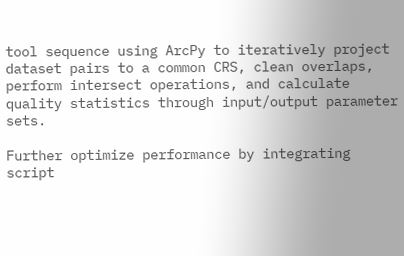tool sequence using ArcPy to iteratively project dataset pairs to a common CRS, clean overlaps, perform intersect operations, and calculate quality statistics through input/output parameter sets.

Further optimize performance by integrating script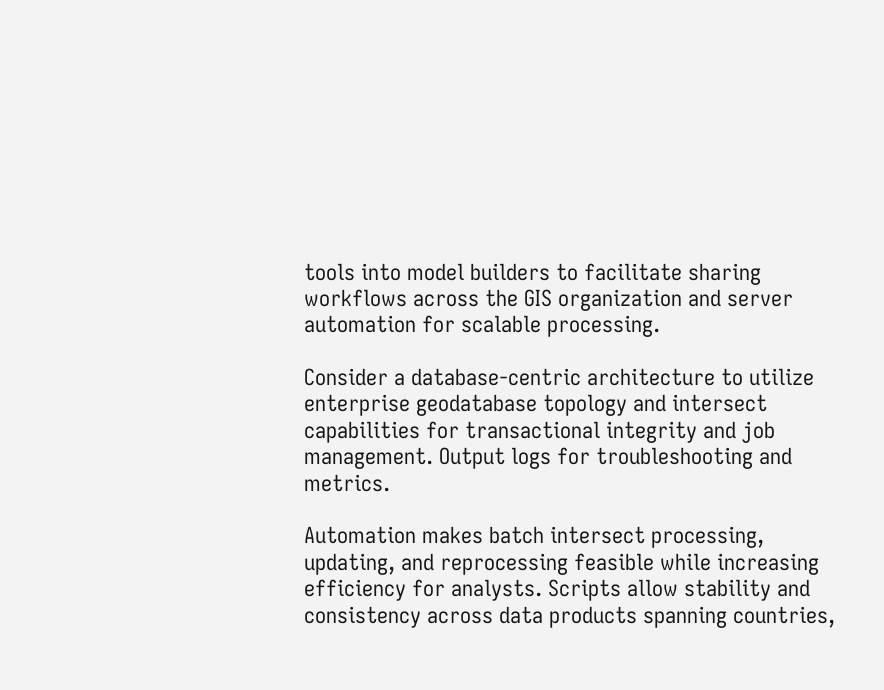tools into model builders to facilitate sharing workflows across the GIS organization and server automation for scalable processing.

Consider a database-centric architecture to utilize enterprise geodatabase topology and intersect capabilities for transactional integrity and job management. Output logs for troubleshooting and metrics.

Automation makes batch intersect processing, updating, and reprocessing feasible while increasing efficiency for analysts. Scripts allow stability and consistency across data products spanning countries,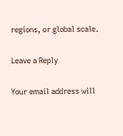regions, or global scale.

Leave a Reply

Your email address will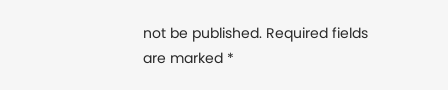not be published. Required fields are marked *